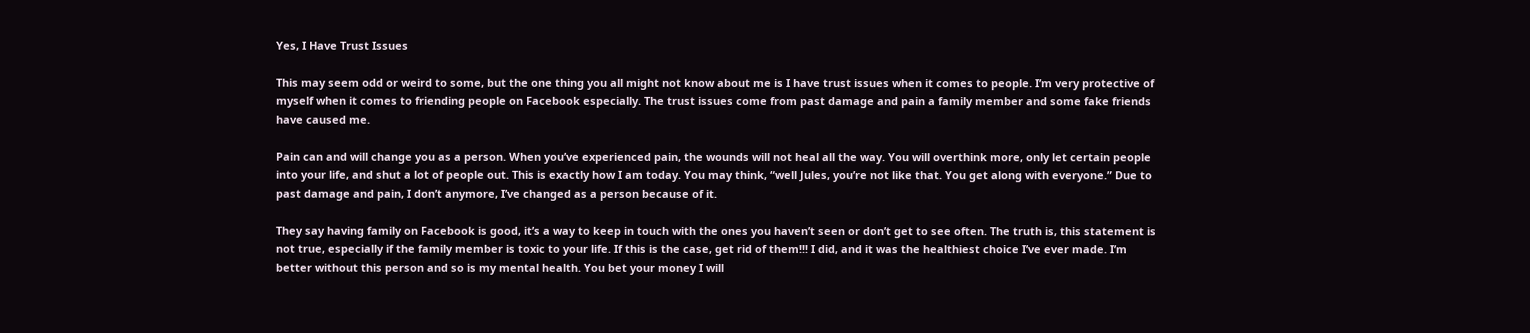Yes, I Have Trust Issues

This may seem odd or weird to some, but the one thing you all might not know about me is I have trust issues when it comes to people. I’m very protective of myself when it comes to friending people on Facebook especially. The trust issues come from past damage and pain a family member and some fake friends have caused me.

Pain can and will change you as a person. When you’ve experienced pain, the wounds will not heal all the way. You will overthink more, only let certain people into your life, and shut a lot of people out. This is exactly how I am today. You may think, “well Jules, you’re not like that. You get along with everyone.” Due to past damage and pain, I don’t anymore, I’ve changed as a person because of it.

They say having family on Facebook is good, it’s a way to keep in touch with the ones you haven’t seen or don’t get to see often. The truth is, this statement is not true, especially if the family member is toxic to your life. If this is the case, get rid of them!!! I did, and it was the healthiest choice I’ve ever made. I’m better without this person and so is my mental health. You bet your money I will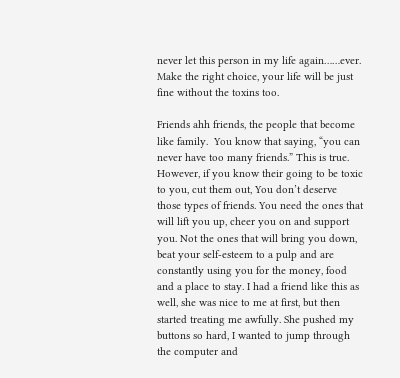never let this person in my life again……ever. Make the right choice, your life will be just fine without the toxins too.

Friends ahh friends, the people that become like family.  You know that saying, “you can never have too many friends.” This is true. However, if you know their going to be toxic to you, cut them out, You don’t deserve those types of friends. You need the ones that will lift you up, cheer you on and support you. Not the ones that will bring you down, beat your self-esteem to a pulp and are constantly using you for the money, food and a place to stay. I had a friend like this as well, she was nice to me at first, but then started treating me awfully. She pushed my buttons so hard, I wanted to jump through the computer and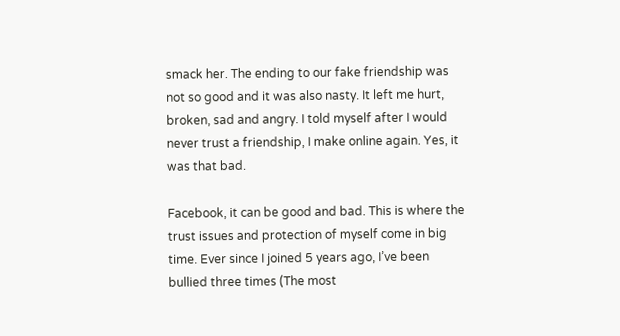smack her. The ending to our fake friendship was not so good and it was also nasty. It left me hurt, broken, sad and angry. I told myself after I would never trust a friendship, I make online again. Yes, it was that bad.

Facebook, it can be good and bad. This is where the trust issues and protection of myself come in big time. Ever since I joined 5 years ago, I’ve been bullied three times (The most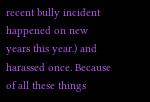recent bully incident happened on new years this year.) and harassed once. Because of all these things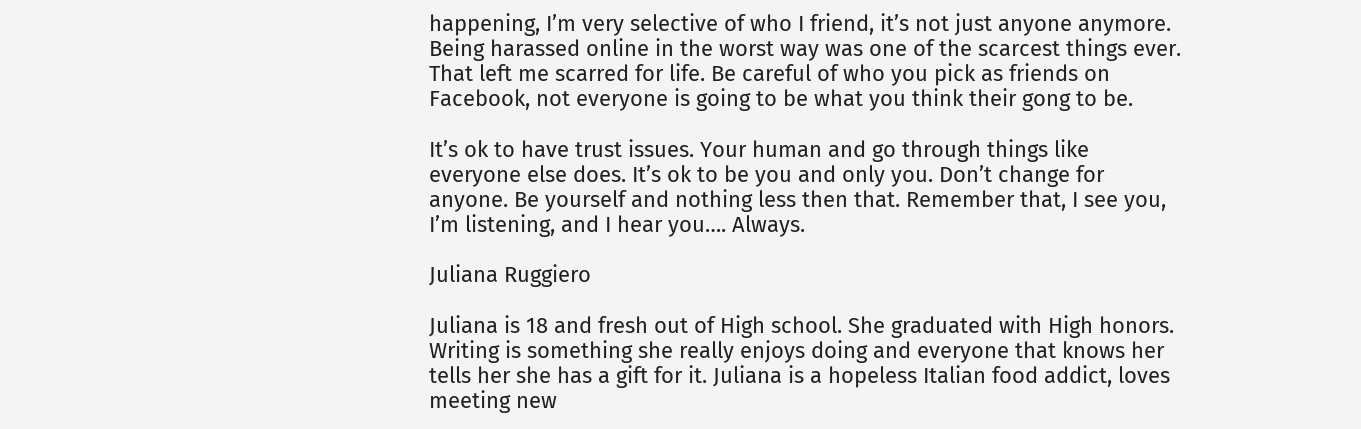happening, I’m very selective of who I friend, it’s not just anyone anymore. Being harassed online in the worst way was one of the scarcest things ever. That left me scarred for life. Be careful of who you pick as friends on Facebook, not everyone is going to be what you think their gong to be.

It’s ok to have trust issues. Your human and go through things like everyone else does. It’s ok to be you and only you. Don’t change for anyone. Be yourself and nothing less then that. Remember that, I see you, I’m listening, and I hear you…. Always.

Juliana Ruggiero

Juliana is 18 and fresh out of High school. She graduated with High honors. Writing is something she really enjoys doing and everyone that knows her tells her she has a gift for it. Juliana is a hopeless Italian food addict, loves meeting new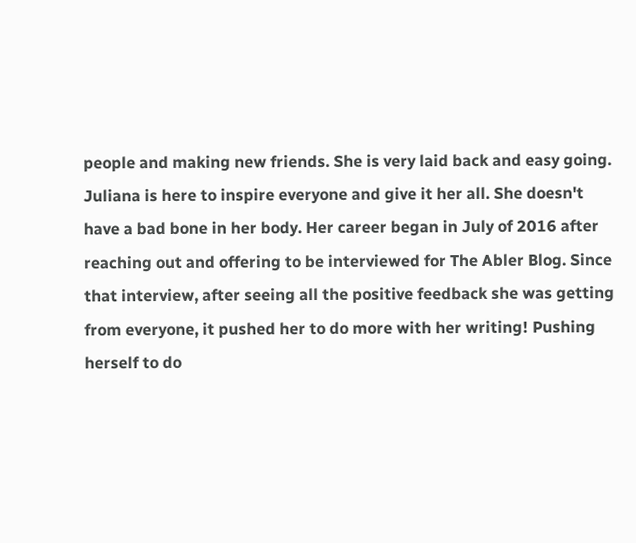people and making new friends. She is very laid back and easy going. Juliana is here to inspire everyone and give it her all. She doesn't have a bad bone in her body. Her career began in July of 2016 after reaching out and offering to be interviewed for The Abler Blog. Since that interview, after seeing all the positive feedback she was getting from everyone, it pushed her to do more with her writing! Pushing herself to do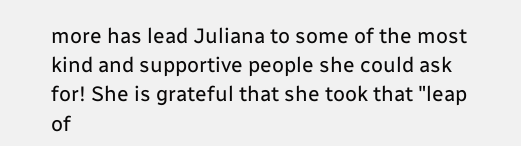more has lead Juliana to some of the most kind and supportive people she could ask for! She is grateful that she took that "leap of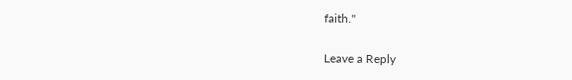faith."

Leave a Reply